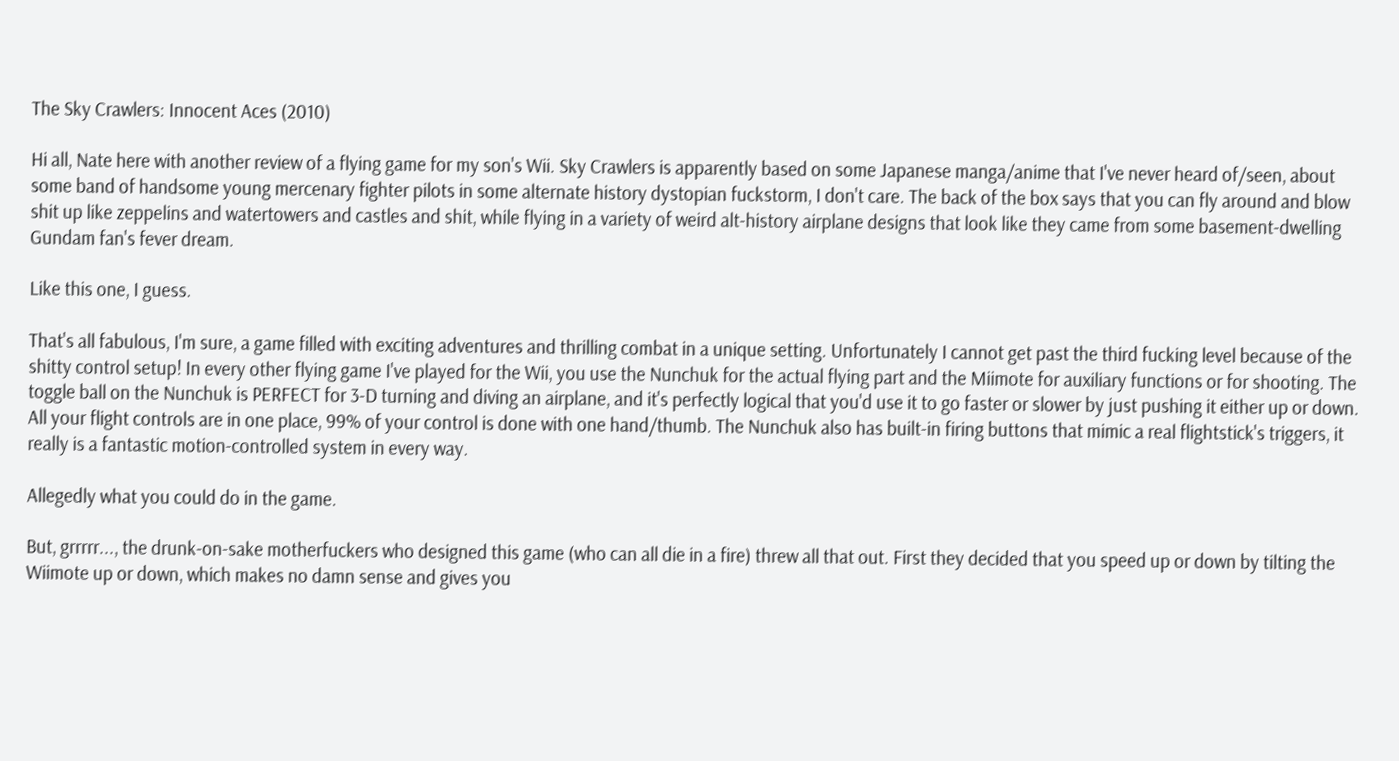The Sky Crawlers: Innocent Aces (2010)

Hi all, Nate here with another review of a flying game for my son's Wii. Sky Crawlers is apparently based on some Japanese manga/anime that I've never heard of/seen, about some band of handsome young mercenary fighter pilots in some alternate history dystopian fuckstorm, I don't care. The back of the box says that you can fly around and blow shit up like zeppelins and watertowers and castles and shit, while flying in a variety of weird alt-history airplane designs that look like they came from some basement-dwelling Gundam fan's fever dream.

Like this one, I guess.

That's all fabulous, I'm sure, a game filled with exciting adventures and thrilling combat in a unique setting. Unfortunately I cannot get past the third fucking level because of the shitty control setup! In every other flying game I've played for the Wii, you use the Nunchuk for the actual flying part and the Miimote for auxiliary functions or for shooting. The toggle ball on the Nunchuk is PERFECT for 3-D turning and diving an airplane, and it's perfectly logical that you'd use it to go faster or slower by just pushing it either up or down. All your flight controls are in one place, 99% of your control is done with one hand/thumb. The Nunchuk also has built-in firing buttons that mimic a real flightstick's triggers, it really is a fantastic motion-controlled system in every way.

Allegedly what you could do in the game.

But, grrrrr..., the drunk-on-sake motherfuckers who designed this game (who can all die in a fire) threw all that out. First they decided that you speed up or down by tilting the Wiimote up or down, which makes no damn sense and gives you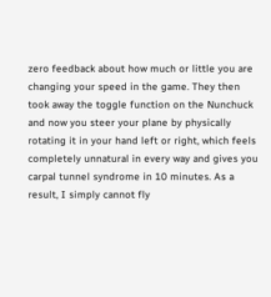zero feedback about how much or little you are changing your speed in the game. They then took away the toggle function on the Nunchuck and now you steer your plane by physically rotating it in your hand left or right, which feels completely unnatural in every way and gives you carpal tunnel syndrome in 10 minutes. As a result, I simply cannot fly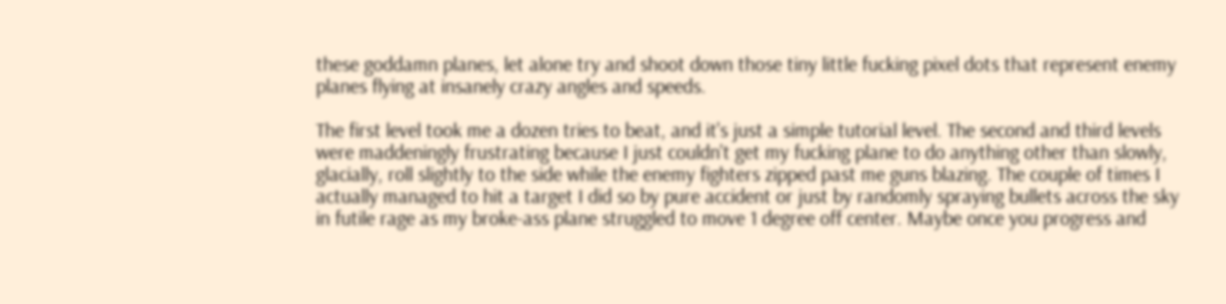these goddamn planes, let alone try and shoot down those tiny little fucking pixel dots that represent enemy planes flying at insanely crazy angles and speeds.

The first level took me a dozen tries to beat, and it's just a simple tutorial level. The second and third levels were maddeningly frustrating because I just couldn't get my fucking plane to do anything other than slowly, glacially, roll slightly to the side while the enemy fighters zipped past me guns blazing. The couple of times I actually managed to hit a target I did so by pure accident or just by randomly spraying bullets across the sky in futile rage as my broke-ass plane struggled to move 1 degree off center. Maybe once you progress and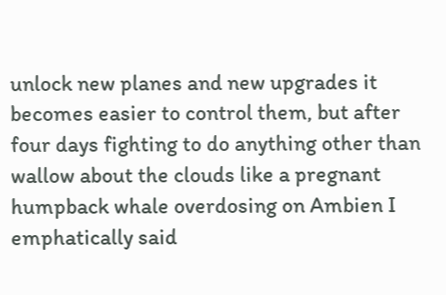unlock new planes and new upgrades it becomes easier to control them, but after four days fighting to do anything other than wallow about the clouds like a pregnant humpback whale overdosing on Ambien I emphatically said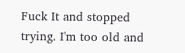Fuck It and stopped trying. I'm too old and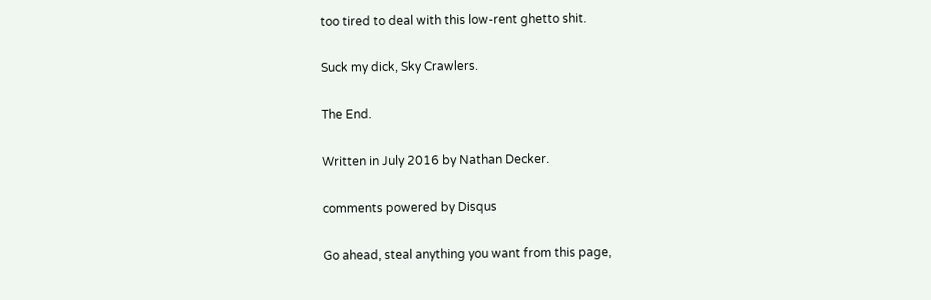too tired to deal with this low-rent ghetto shit.

Suck my dick, Sky Crawlers.

The End.

Written in July 2016 by Nathan Decker.

comments powered by Disqus

Go ahead, steal anything you want from this page,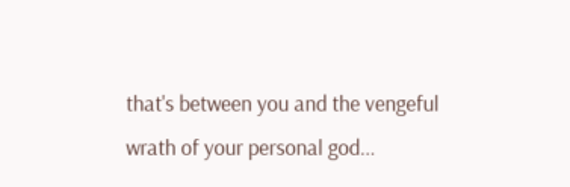that's between you and the vengeful wrath of your personal god...